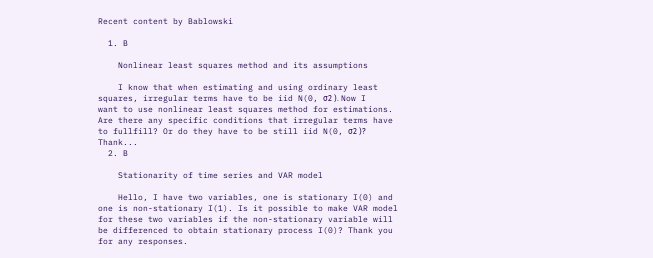Recent content by Bablowski

  1. B

    Nonlinear least squares method and its assumptions

    I know that when estimating and using ordinary least squares, irregular terms have to be iid N(0, σ2 ). Now I want to use nonlinear least squares method for estimations. Are there any specific conditions that irregular terms have to fullfill? Or do they have to be still iid N(0, σ2 )? Thank...
  2. B

    Stationarity of time series and VAR model

    Hello, I have two variables, one is stationary I(0) and one is non-stationary I(1). Is it possible to make VAR model for these two variables if the non-stationary variable will be differenced to obtain stationary process I(0)? Thank you for any responses.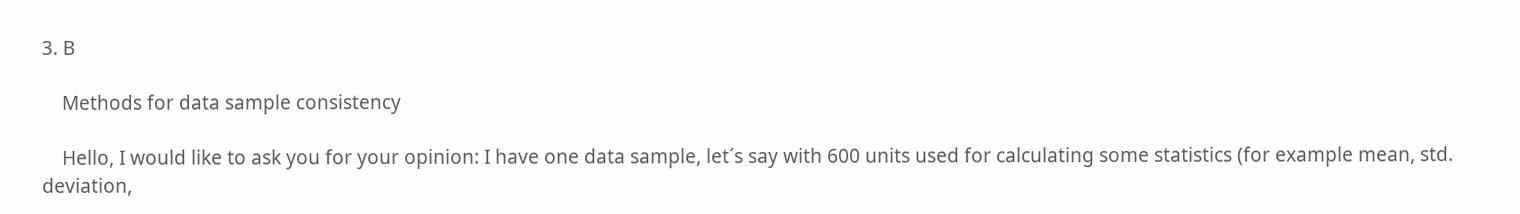3. B

    Methods for data sample consistency

    Hello, I would like to ask you for your opinion: I have one data sample, let´s say with 600 units used for calculating some statistics (for example mean, std. deviation,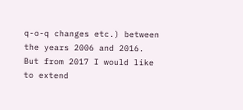q-o-q changes etc.) between the years 2006 and 2016. But from 2017 I would like to extend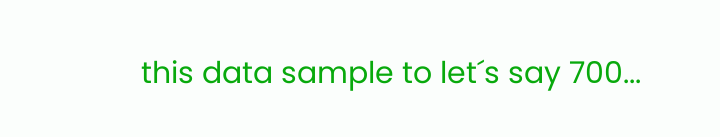this data sample to let´s say 700...